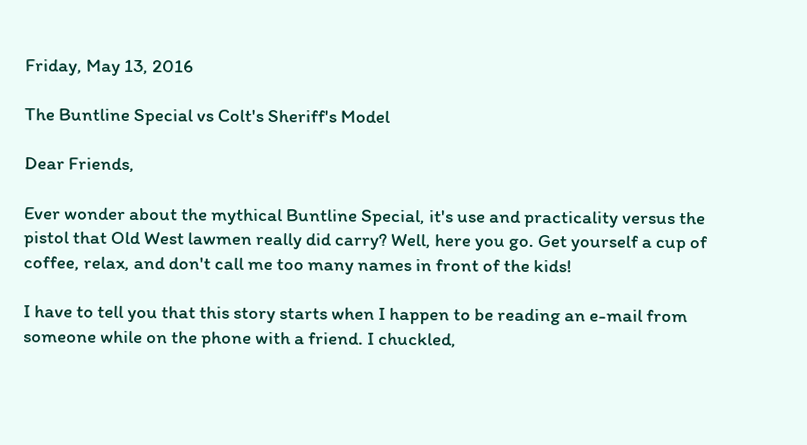Friday, May 13, 2016

The Buntline Special vs Colt's Sheriff's Model

Dear Friends,

Ever wonder about the mythical Buntline Special, it's use and practicality versus the pistol that Old West lawmen really did carry? Well, here you go. Get yourself a cup of coffee, relax, and don't call me too many names in front of the kids!

I have to tell you that this story starts when I happen to be reading an e-mail from someone while on the phone with a friend. I chuckled,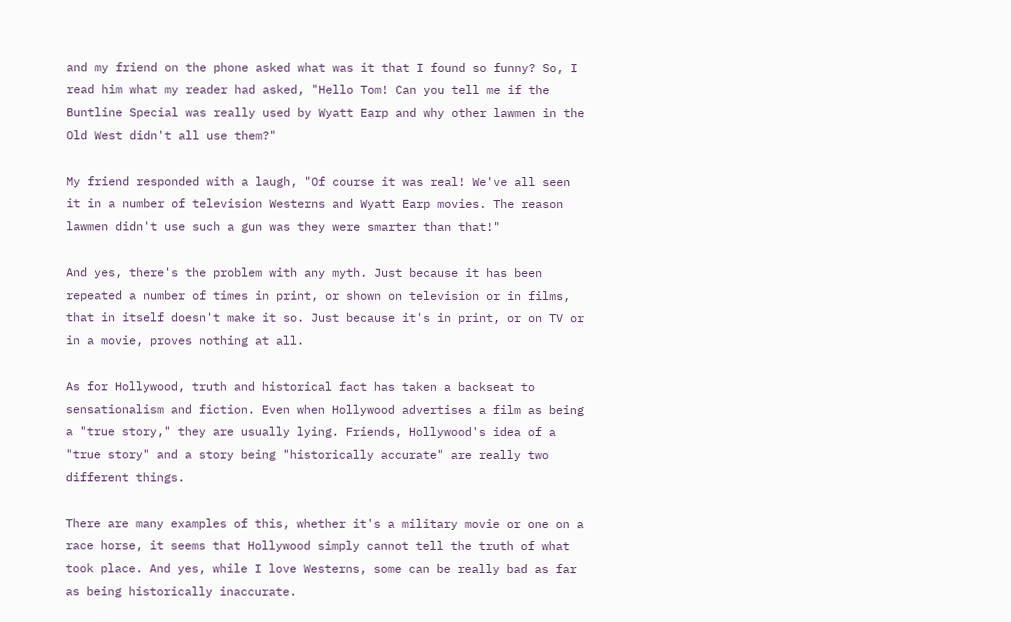and my friend on the phone asked what was it that I found so funny? So, I read him what my reader had asked, "Hello Tom! Can you tell me if the Buntline Special was really used by Wyatt Earp and why other lawmen in the Old West didn't all use them?"

My friend responded with a laugh, "Of course it was real! We've all seen it in a number of television Westerns and Wyatt Earp movies. The reason lawmen didn't use such a gun was they were smarter than that!"

And yes, there's the problem with any myth. Just because it has been repeated a number of times in print, or shown on television or in films, that in itself doesn't make it so. Just because it's in print, or on TV or in a movie, proves nothing at all.

As for Hollywood, truth and historical fact has taken a backseat to sensationalism and fiction. Even when Hollywood advertises a film as being a "true story," they are usually lying. Friends, Hollywood's idea of a "true story" and a story being "historically accurate" are really two different things.

There are many examples of this, whether it's a military movie or one on a race horse, it seems that Hollywood simply cannot tell the truth of what took place. And yes, while I love Westerns, some can be really bad as far as being historically inaccurate.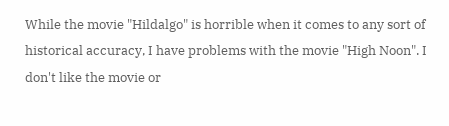While the movie "Hildalgo" is horrible when it comes to any sort of historical accuracy, I have problems with the movie "High Noon". I don't like the movie or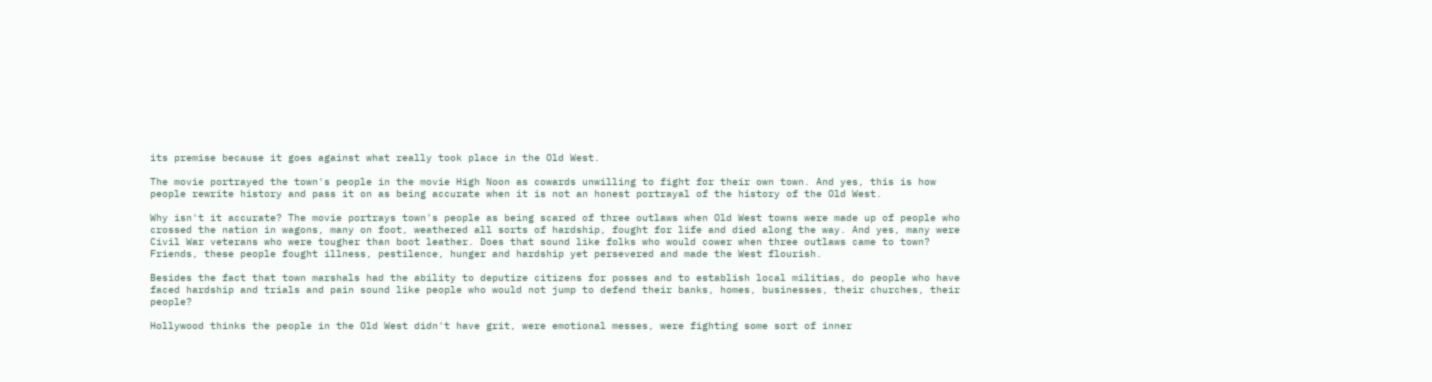its premise because it goes against what really took place in the Old West.

The movie portrayed the town's people in the movie High Noon as cowards unwilling to fight for their own town. And yes, this is how people rewrite history and pass it on as being accurate when it is not an honest portrayal of the history of the Old West.

Why isn't it accurate? The movie portrays town's people as being scared of three outlaws when Old West towns were made up of people who crossed the nation in wagons, many on foot, weathered all sorts of hardship, fought for life and died along the way. And yes, many were Civil War veterans who were tougher than boot leather. Does that sound like folks who would cower when three outlaws came to town? Friends, these people fought illness, pestilence, hunger and hardship yet persevered and made the West flourish.

Besides the fact that town marshals had the ability to deputize citizens for posses and to establish local militias, do people who have faced hardship and trials and pain sound like people who would not jump to defend their banks, homes, businesses, their churches, their people?

Hollywood thinks the people in the Old West didn't have grit, were emotional messes, were fighting some sort of inner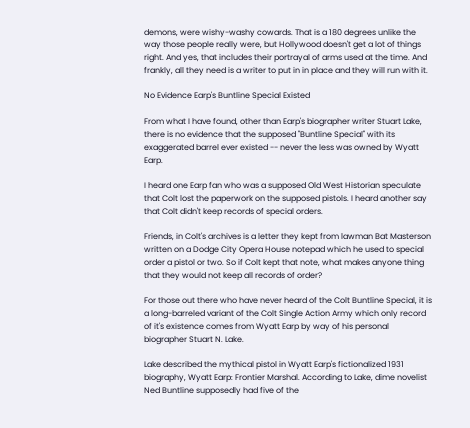demons, were wishy-washy cowards. That is a 180 degrees unlike the way those people really were, but Hollywood doesn't get a lot of things right. And yes, that includes their portrayal of arms used at the time. And frankly, all they need is a writer to put in in place and they will run with it.

No Evidence Earp's Buntline Special Existed

From what I have found, other than Earp's biographer writer Stuart Lake, there is no evidence that the supposed "Buntline Special" with its exaggerated barrel ever existed -- never the less was owned by Wyatt Earp.

I heard one Earp fan who was a supposed Old West Historian speculate that Colt lost the paperwork on the supposed pistols. I heard another say that Colt didn't keep records of special orders.

Friends, in Colt's archives is a letter they kept from lawman Bat Masterson written on a Dodge City Opera House notepad which he used to special order a pistol or two. So if Colt kept that note, what makes anyone thing that they would not keep all records of order?

For those out there who have never heard of the Colt Buntline Special, it is a long-barreled variant of the Colt Single Action Army which only record of it's existence comes from Wyatt Earp by way of his personal biographer Stuart N. Lake.

Lake described the mythical pistol in Wyatt Earp's fictionalized 1931 biography, Wyatt Earp: Frontier Marshal. According to Lake, dime novelist Ned Buntline supposedly had five of the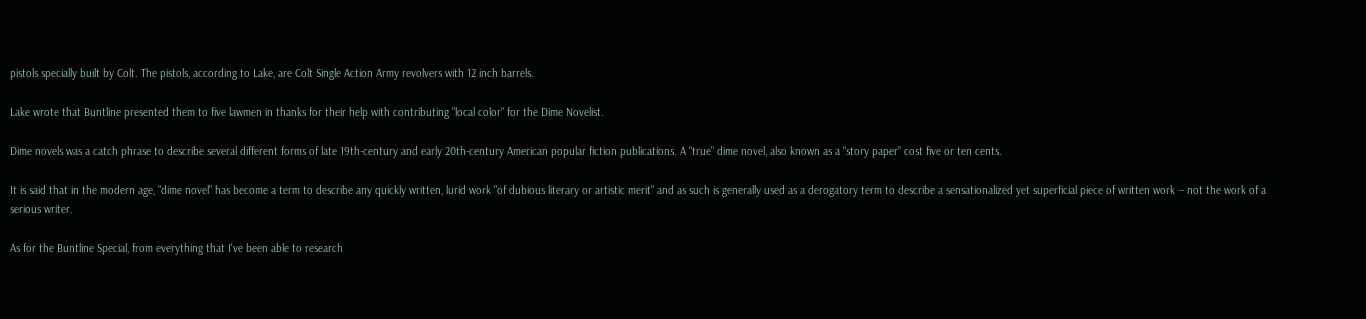pistols specially built by Colt. The pistols, according to Lake, are Colt Single Action Army revolvers with 12 inch barrels.

Lake wrote that Buntline presented them to five lawmen in thanks for their help with contributing "local color" for the Dime Novelist.

Dime novels was a catch phrase to describe several different forms of late 19th-century and early 20th-century American popular fiction publications. A "true" dime novel, also known as a "story paper" cost five or ten cents.

It is said that in the modern age, "dime novel" has become a term to describe any quickly written, lurid work "of dubious literary or artistic merit" and as such is generally used as a derogatory term to describe a sensationalized yet superficial piece of written work -- not the work of a serious writer.

As for the Buntline Special, from everything that I've been able to research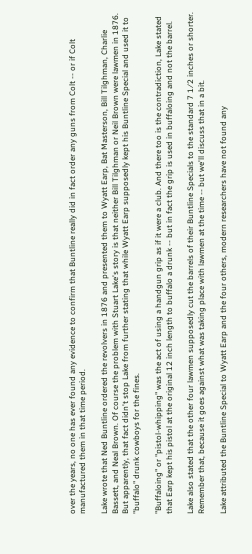over the years, no one has ever found any evidence to confirm that Buntline really did in fact order any guns from Colt -- or if Colt manufactured them in that time period.

Lake wrote that Ned Buntline ordered the revolvers in 1876 and presented them to Wyatt Earp, Bat Masterson, Bill Tilghman, Charlie Bassett, and Neal Brown. Of course the problem with Stuart Lake's story is that neither Bill Tilghman or Neil Brown were lawmen in 1876. But apparently, that fact didn't stop Lake from further stating that while Wyatt Earp supposedly kept his Buntline Special and used it to "buffalo" drunk cowboys for the fines.

"Buffaloing" or "pistol-whipping" was the act of using a handgun grip as if it were a club. And there too is the contradiction, Lake stated that Earp kept his pistol at the original 12 inch length to buffalo a drunk -- but in fact the grip is used in buffaloing and not the barrel.

Lake also stated that the other four lawmen supposedly cut the barrels of their Buntline Specials to the standard 7 1⁄2 inches or shorter. Remember that, because it goes against what was taking place with lawmen at the time -- but we'll discuss that in a bit.

Lake attributed the Buntline Special to Wyatt Earp and the four others, modern researchers have not found any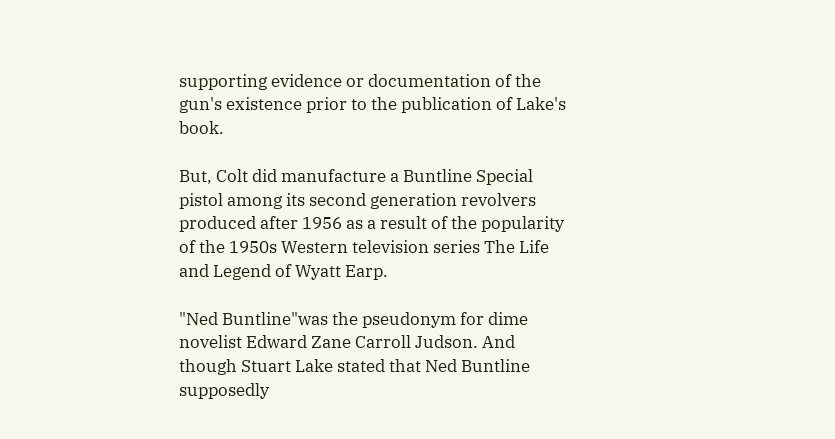supporting evidence or documentation of the gun's existence prior to the publication of Lake's book.

But, Colt did manufacture a Buntline Special pistol among its second generation revolvers produced after 1956 as a result of the popularity of the 1950s Western television series The Life and Legend of Wyatt Earp.

"Ned Buntline"was the pseudonym for dime novelist Edward Zane Carroll Judson. And though Stuart Lake stated that Ned Buntline supposedly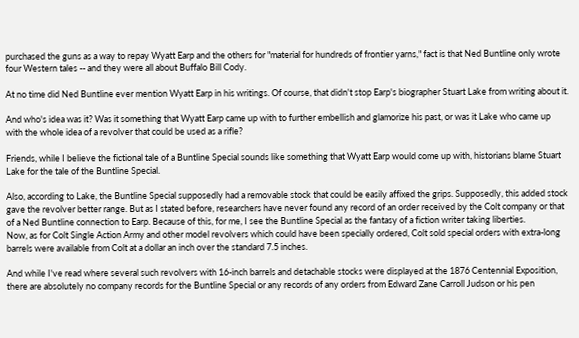purchased the guns as a way to repay Wyatt Earp and the others for "material for hundreds of frontier yarns," fact is that Ned Buntline only wrote four Western tales -- and they were all about Buffalo Bill Cody.

At no time did Ned Buntline ever mention Wyatt Earp in his writings. Of course, that didn't stop Earp's biographer Stuart Lake from writing about it.

And who's idea was it? Was it something that Wyatt Earp came up with to further embellish and glamorize his past, or was it Lake who came up with the whole idea of a revolver that could be used as a rifle?

Friends, while I believe the fictional tale of a Buntline Special sounds like something that Wyatt Earp would come up with, historians blame Stuart Lake for the tale of the Buntline Special.

Also, according to Lake, the Buntline Special supposedly had a removable stock that could be easily affixed the grips. Supposedly, this added stock gave the revolver better range. But as I stated before, researchers have never found any record of an order received by the Colt company or that of a Ned Buntline connection to Earp. Because of this, for me, I see the Buntline Special as the fantasy of a fiction writer taking liberties.
Now, as for Colt Single Action Army and other model revolvers which could have been specially ordered, Colt sold special orders with extra-long barrels were available from Colt at a dollar an inch over the standard 7.5 inches.

And while I've read where several such revolvers with 16-inch barrels and detachable stocks were displayed at the 1876 Centennial Exposition, there are absolutely no company records for the Buntline Special or any records of any orders from Edward Zane Carroll Judson or his pen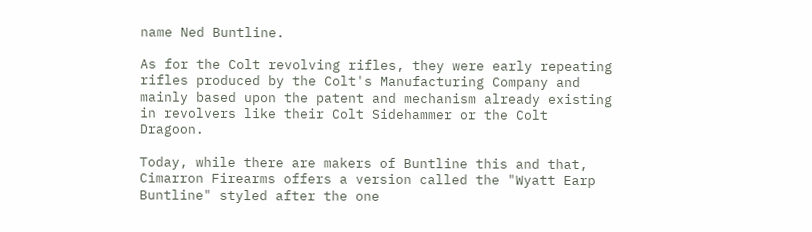name Ned Buntline.

As for the Colt revolving rifles, they were early repeating rifles produced by the Colt's Manufacturing Company and mainly based upon the patent and mechanism already existing in revolvers like their Colt Sidehammer or the Colt Dragoon.

Today, while there are makers of Buntline this and that, Cimarron Firearms offers a version called the "Wyatt Earp Buntline" styled after the one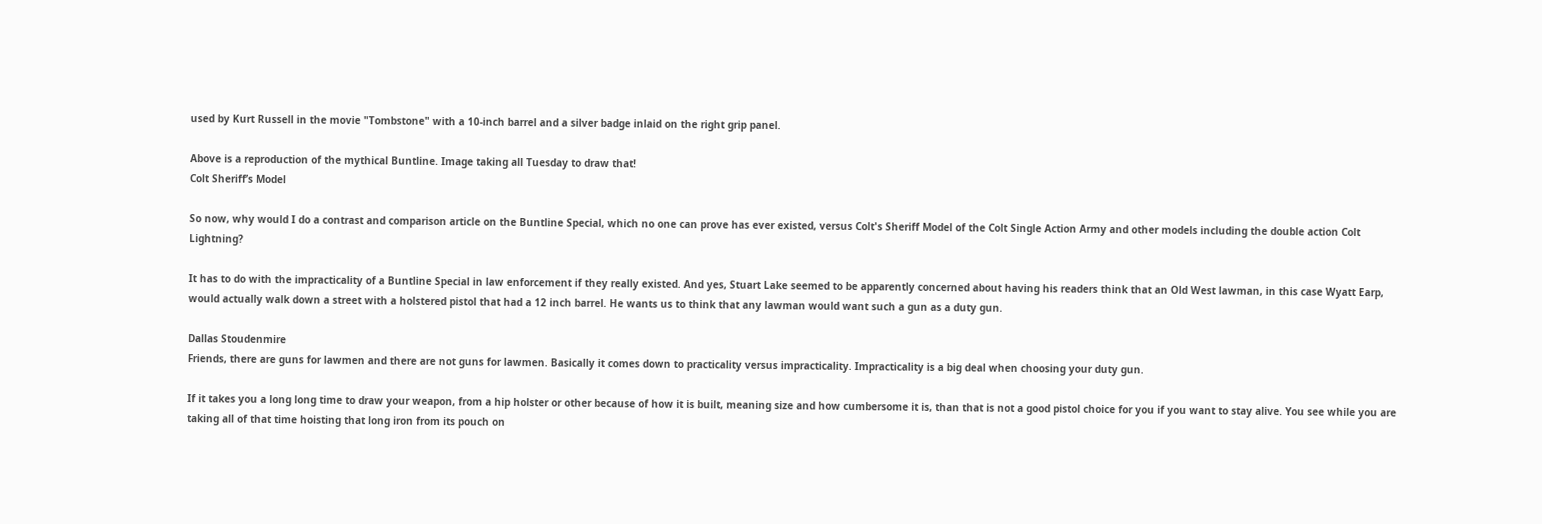used by Kurt Russell in the movie "Tombstone" with a 10-inch barrel and a silver badge inlaid on the right grip panel.

Above is a reproduction of the mythical Buntline. Image taking all Tuesday to draw that!
Colt Sheriff’s Model

So now, why would I do a contrast and comparison article on the Buntline Special, which no one can prove has ever existed, versus Colt's Sheriff Model of the Colt Single Action Army and other models including the double action Colt Lightning?

It has to do with the impracticality of a Buntline Special in law enforcement if they really existed. And yes, Stuart Lake seemed to be apparently concerned about having his readers think that an Old West lawman, in this case Wyatt Earp, would actually walk down a street with a holstered pistol that had a 12 inch barrel. He wants us to think that any lawman would want such a gun as a duty gun.

Dallas Stoudenmire
Friends, there are guns for lawmen and there are not guns for lawmen. Basically it comes down to practicality versus impracticality. Impracticality is a big deal when choosing your duty gun.

If it takes you a long long time to draw your weapon, from a hip holster or other because of how it is built, meaning size and how cumbersome it is, than that is not a good pistol choice for you if you want to stay alive. You see while you are taking all of that time hoisting that long iron from its pouch on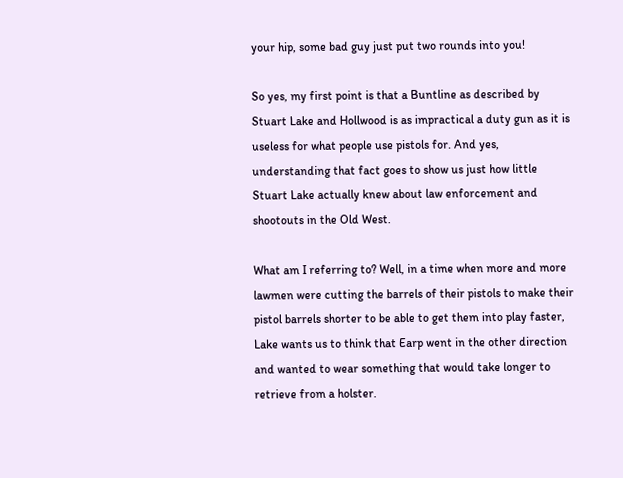your hip, some bad guy just put two rounds into you!

So yes, my first point is that a Buntline as described by Stuart Lake and Hollwood is as impractical a duty gun as it is useless for what people use pistols for. And yes, understanding that fact goes to show us just how little Stuart Lake actually knew about law enforcement and shootouts in the Old West.

What am I referring to? Well, in a time when more and more lawmen were cutting the barrels of their pistols to make their pistol barrels shorter to be able to get them into play faster, Lake wants us to think that Earp went in the other direction and wanted to wear something that would take longer to retrieve from a holster.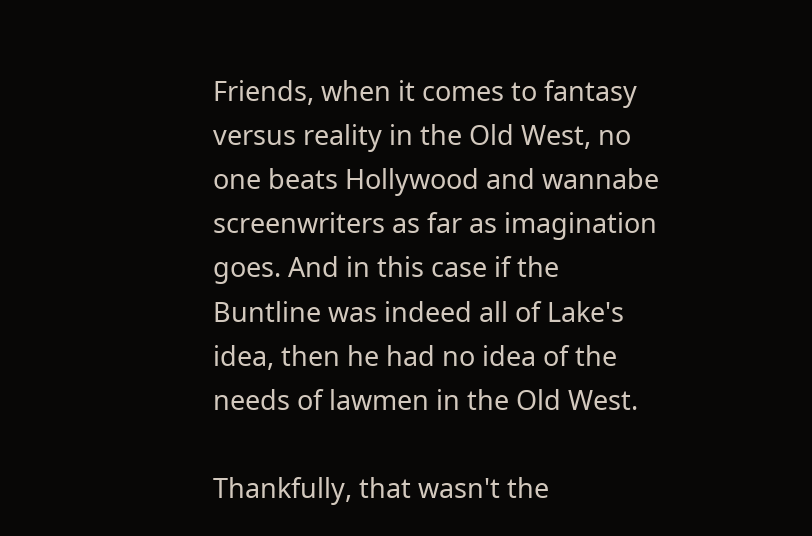Friends, when it comes to fantasy versus reality in the Old West, no one beats Hollywood and wannabe screenwriters as far as imagination goes. And in this case if the Buntline was indeed all of Lake's idea, then he had no idea of the needs of lawmen in the Old West.

Thankfully, that wasn't the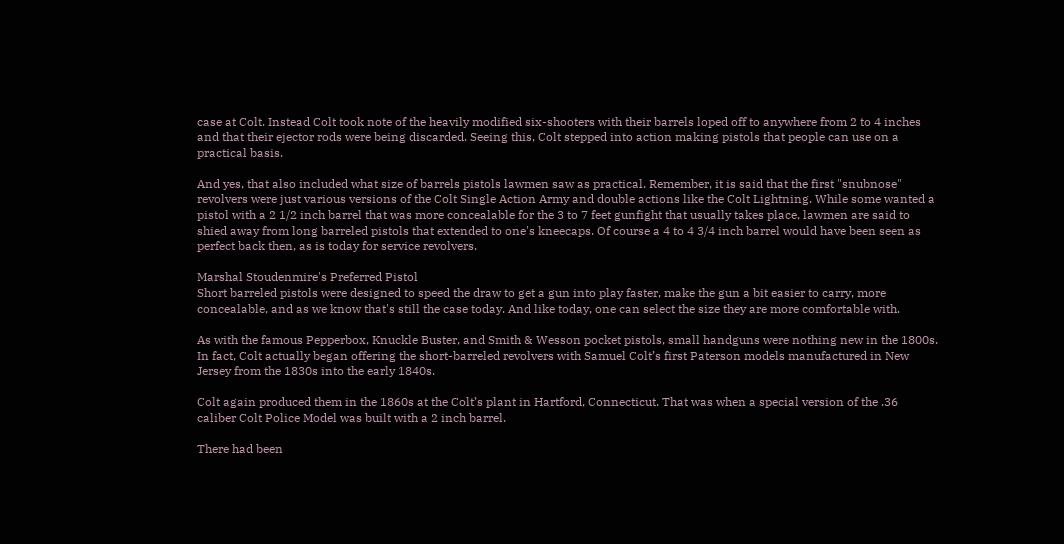case at Colt. Instead Colt took note of the heavily modified six-shooters with their barrels loped off to anywhere from 2 to 4 inches and that their ejector rods were being discarded. Seeing this, Colt stepped into action making pistols that people can use on a practical basis.

And yes, that also included what size of barrels pistols lawmen saw as practical. Remember, it is said that the first "snubnose" revolvers were just various versions of the Colt Single Action Army and double actions like the Colt Lightning. While some wanted a pistol with a 2 1/2 inch barrel that was more concealable for the 3 to 7 feet gunfight that usually takes place, lawmen are said to shied away from long barreled pistols that extended to one's kneecaps. Of course a 4 to 4 3/4 inch barrel would have been seen as perfect back then, as is today for service revolvers.

Marshal Stoudenmire's Preferred Pistol
Short barreled pistols were designed to speed the draw to get a gun into play faster, make the gun a bit easier to carry, more concealable, and as we know that's still the case today. And like today, one can select the size they are more comfortable with.

As with the famous Pepperbox, Knuckle Buster, and Smith & Wesson pocket pistols, small handguns were nothing new in the 1800s. In fact, Colt actually began offering the short-barreled revolvers with Samuel Colt’s first Paterson models manufactured in New Jersey from the 1830s into the early 1840s.

Colt again produced them in the 1860s at the Colt’s plant in Hartford, Connecticut. That was when a special version of the .36 caliber Colt Police Model was built with a 2 inch barrel.

There had been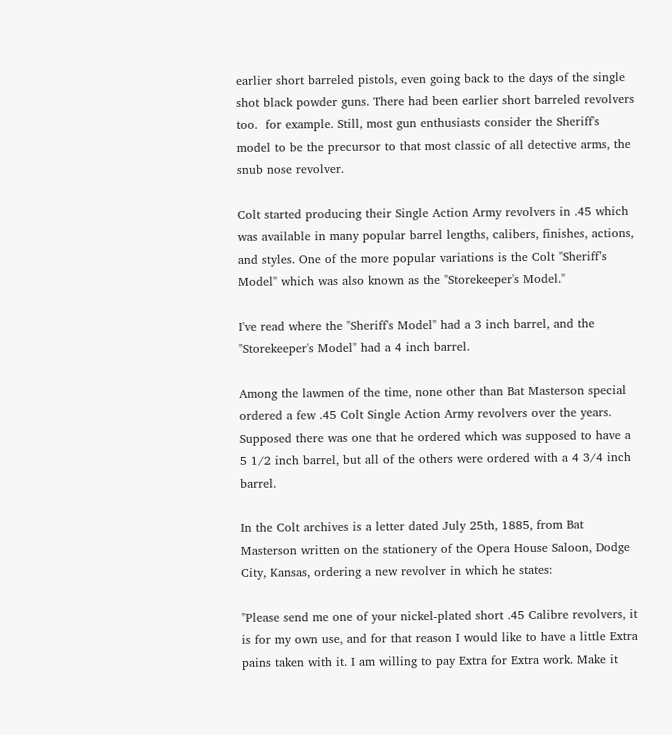earlier short barreled pistols, even going back to the days of the single shot black powder guns. There had been earlier short barreled revolvers too.  for example. Still, most gun enthusiasts consider the Sheriff's model to be the precursor to that most classic of all detective arms, the snub nose revolver.

Colt started producing their Single Action Army revolvers in .45 which was available in many popular barrel lengths, calibers, finishes, actions, and styles. One of the more popular variations is the Colt "Sheriff’s Model" which was also known as the "Storekeeper's Model."

I've read where the "Sheriff's Model" had a 3 inch barrel, and the "Storekeeper's Model" had a 4 inch barrel.

Among the lawmen of the time, none other than Bat Masterson special ordered a few .45 Colt Single Action Army revolvers over the years. Supposed there was one that he ordered which was supposed to have a 5 1/2 inch barrel, but all of the others were ordered with a 4 3/4 inch barrel.

In the Colt archives is a letter dated July 25th, 1885, from Bat Masterson written on the stationery of the Opera House Saloon, Dodge City, Kansas, ordering a new revolver in which he states:

"Please send me one of your nickel-plated short .45 Calibre revolvers, it is for my own use, and for that reason I would like to have a little Extra pains taken with it. I am willing to pay Extra for Extra work. Make it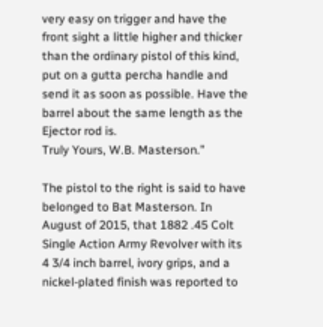very easy on trigger and have the front sight a little higher and thicker than the ordinary pistol of this kind, put on a gutta percha handle and send it as soon as possible. Have the barrel about the same length as the Ejector rod is.
Truly Yours, W.B. Masterson.”

The pistol to the right is said to have belonged to Bat Masterson. In August of 2015, that 1882 .45 Colt Single Action Army Revolver with its 4 3/4 inch barrel, ivory grips, and a nickel-plated finish was reported to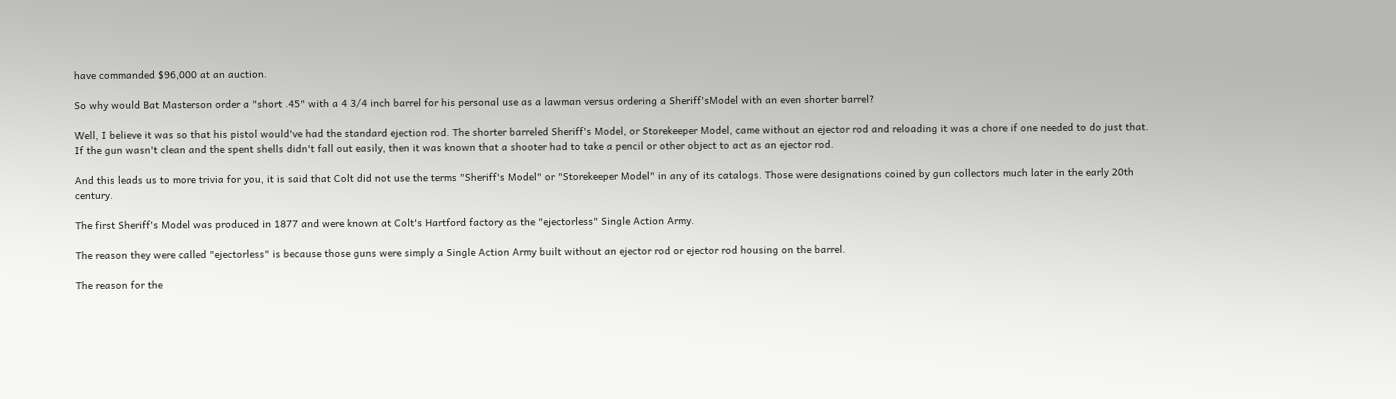have commanded $96,000 at an auction.

So why would Bat Masterson order a "short .45" with a 4 3/4 inch barrel for his personal use as a lawman versus ordering a Sheriff'sModel with an even shorter barrel?

Well, I believe it was so that his pistol would've had the standard ejection rod. The shorter barreled Sheriff's Model, or Storekeeper Model, came without an ejector rod and reloading it was a chore if one needed to do just that. If the gun wasn't clean and the spent shells didn't fall out easily, then it was known that a shooter had to take a pencil or other object to act as an ejector rod.

And this leads us to more trivia for you, it is said that Colt did not use the terms "Sheriff's Model" or "Storekeeper Model" in any of its catalogs. Those were designations coined by gun collectors much later in the early 20th century.

The first Sheriff's Model was produced in 1877 and were known at Colt's Hartford factory as the "ejectorless" Single Action Army.

The reason they were called "ejectorless" is because those guns were simply a Single Action Army built without an ejector rod or ejector rod housing on the barrel.

The reason for the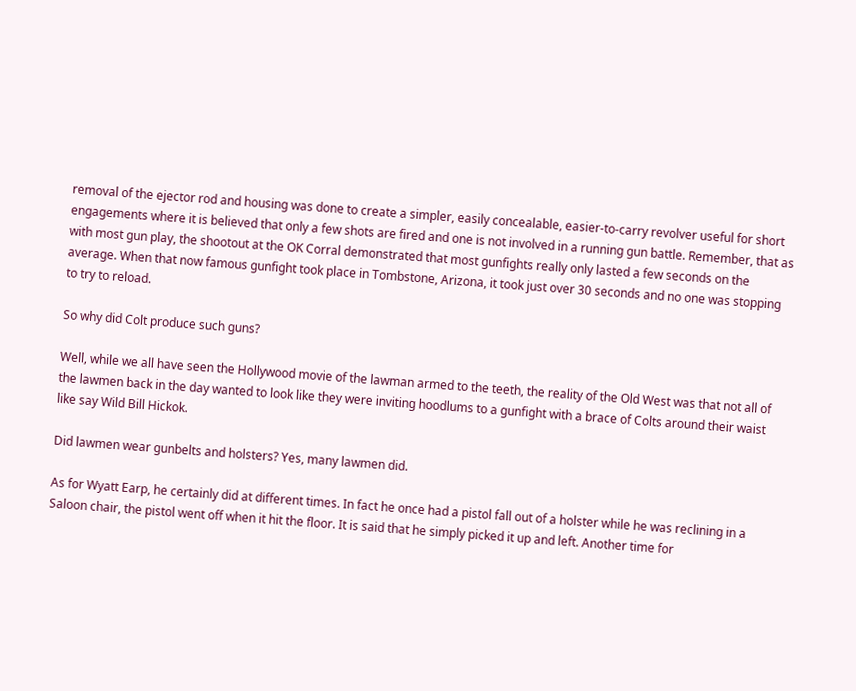removal of the ejector rod and housing was done to create a simpler, easily concealable, easier-to-carry revolver useful for short engagements where it is believed that only a few shots are fired and one is not involved in a running gun battle. Remember, that as with most gun play, the shootout at the OK Corral demonstrated that most gunfights really only lasted a few seconds on the average. When that now famous gunfight took place in Tombstone, Arizona, it took just over 30 seconds and no one was stopping to try to reload.

So why did Colt produce such guns?

Well, while we all have seen the Hollywood movie of the lawman armed to the teeth, the reality of the Old West was that not all of the lawmen back in the day wanted to look like they were inviting hoodlums to a gunfight with a brace of Colts around their waist like say Wild Bill Hickok.

Did lawmen wear gunbelts and holsters? Yes, many lawmen did.

As for Wyatt Earp, he certainly did at different times. In fact he once had a pistol fall out of a holster while he was reclining in a Saloon chair, the pistol went off when it hit the floor. It is said that he simply picked it up and left. Another time for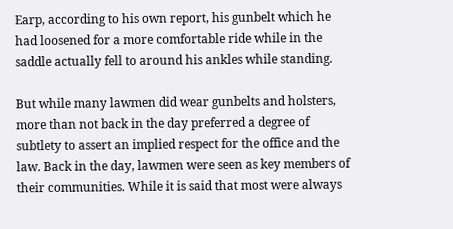Earp, according to his own report, his gunbelt which he had loosened for a more comfortable ride while in the saddle actually fell to around his ankles while standing.

But while many lawmen did wear gunbelts and holsters, more than not back in the day preferred a degree of subtlety to assert an implied respect for the office and the law. Back in the day, lawmen were seen as key members of their communities. While it is said that most were always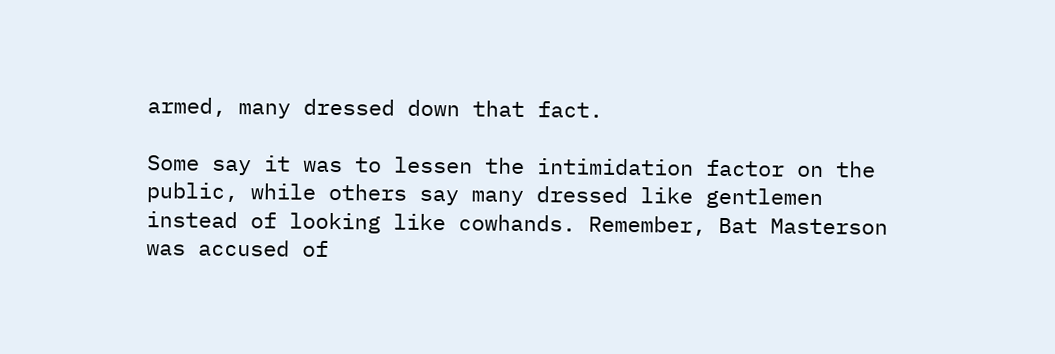armed, many dressed down that fact.

Some say it was to lessen the intimidation factor on the public, while others say many dressed like gentlemen instead of looking like cowhands. Remember, Bat Masterson was accused of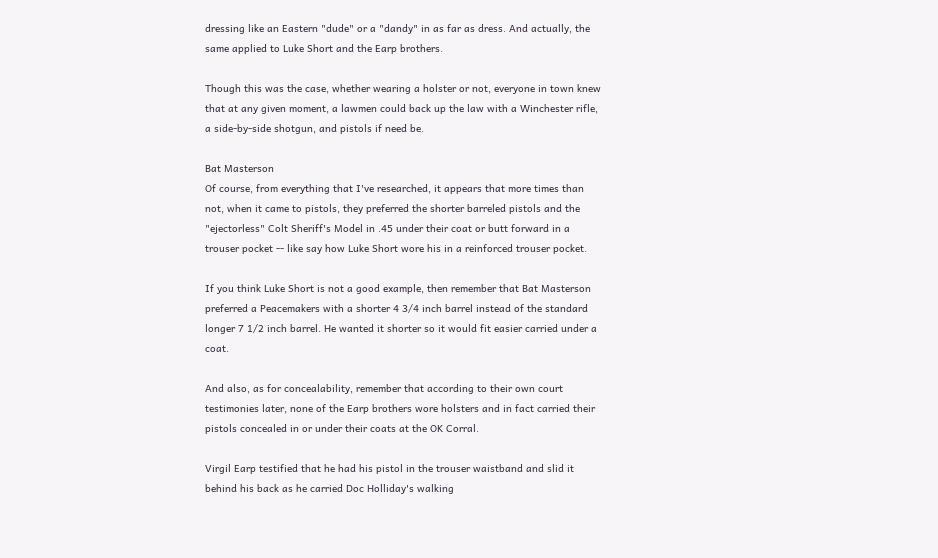dressing like an Eastern "dude" or a "dandy" in as far as dress. And actually, the same applied to Luke Short and the Earp brothers.

Though this was the case, whether wearing a holster or not, everyone in town knew that at any given moment, a lawmen could back up the law with a Winchester rifle, a side-by-side shotgun, and pistols if need be.

Bat Masterson
Of course, from everything that I've researched, it appears that more times than not, when it came to pistols, they preferred the shorter barreled pistols and the "ejectorless" Colt Sheriff's Model in .45 under their coat or butt forward in a trouser pocket -- like say how Luke Short wore his in a reinforced trouser pocket.

If you think Luke Short is not a good example, then remember that Bat Masterson preferred a Peacemakers with a shorter 4 3/4 inch barrel instead of the standard longer 7 1/2 inch barrel. He wanted it shorter so it would fit easier carried under a coat.

And also, as for concealability, remember that according to their own court testimonies later, none of the Earp brothers wore holsters and in fact carried their pistols concealed in or under their coats at the OK Corral.

Virgil Earp testified that he had his pistol in the trouser waistband and slid it behind his back as he carried Doc Holliday's walking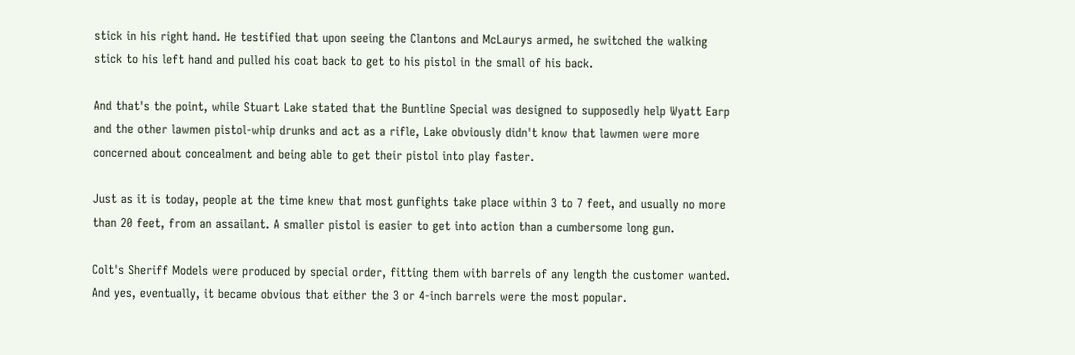stick in his right hand. He testified that upon seeing the Clantons and McLaurys armed, he switched the walking stick to his left hand and pulled his coat back to get to his pistol in the small of his back.

And that's the point, while Stuart Lake stated that the Buntline Special was designed to supposedly help Wyatt Earp and the other lawmen pistol-whip drunks and act as a rifle, Lake obviously didn't know that lawmen were more concerned about concealment and being able to get their pistol into play faster.

Just as it is today, people at the time knew that most gunfights take place within 3 to 7 feet, and usually no more than 20 feet, from an assailant. A smaller pistol is easier to get into action than a cumbersome long gun.

Colt's Sheriff Models were produced by special order, fitting them with barrels of any length the customer wanted. And yes, eventually, it became obvious that either the 3 or 4-inch barrels were the most popular.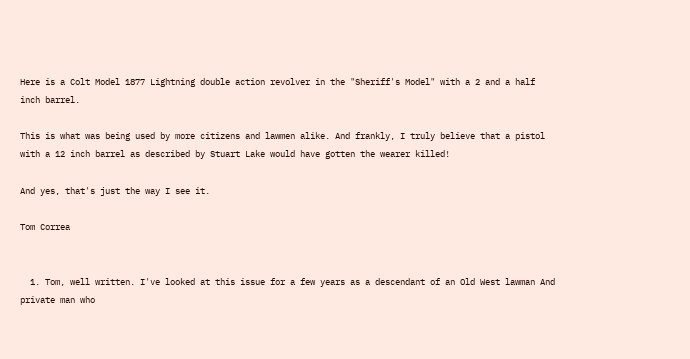Here is a Colt Model 1877 Lightning double action revolver in the "Sheriff's Model" with a 2 and a half inch barrel.

This is what was being used by more citizens and lawmen alike. And frankly, I truly believe that a pistol with a 12 inch barrel as described by Stuart Lake would have gotten the wearer killed!

And yes, that's just the way I see it.

Tom Correa


  1. Tom, well written. I've looked at this issue for a few years as a descendant of an Old West lawman And private man who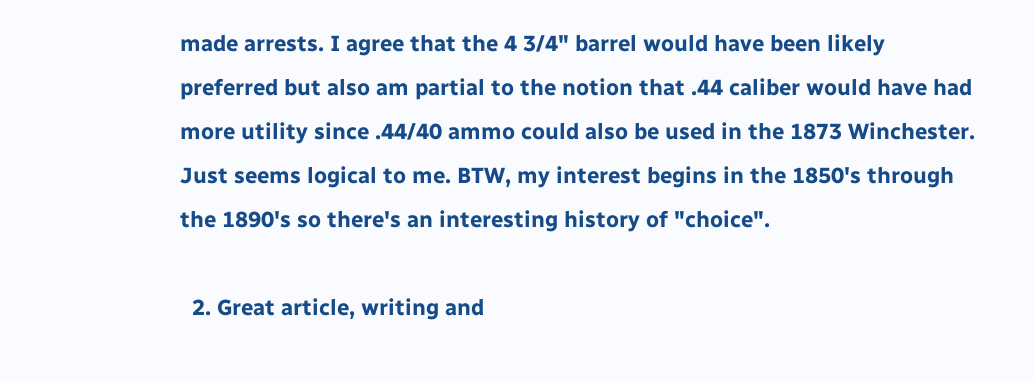made arrests. I agree that the 4 3/4" barrel would have been likely preferred but also am partial to the notion that .44 caliber would have had more utility since .44/40 ammo could also be used in the 1873 Winchester. Just seems logical to me. BTW, my interest begins in the 1850's through the 1890's so there's an interesting history of "choice".

  2. Great article, writing and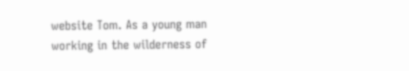website Tom. As a young man working in the wilderness of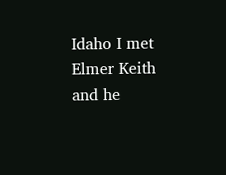Idaho I met Elmer Keith and he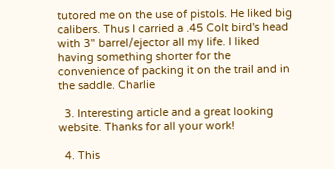tutored me on the use of pistols. He liked big calibers. Thus I carried a .45 Colt bird's head with 3" barrel/ejector all my life. I liked having something shorter for the convenience of packing it on the trail and in the saddle. Charlie

  3. Interesting article and a great looking website. Thanks for all your work!

  4. This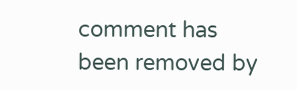comment has been removed by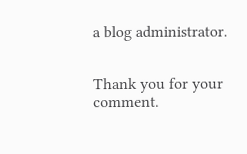a blog administrator.


Thank you for your comment.